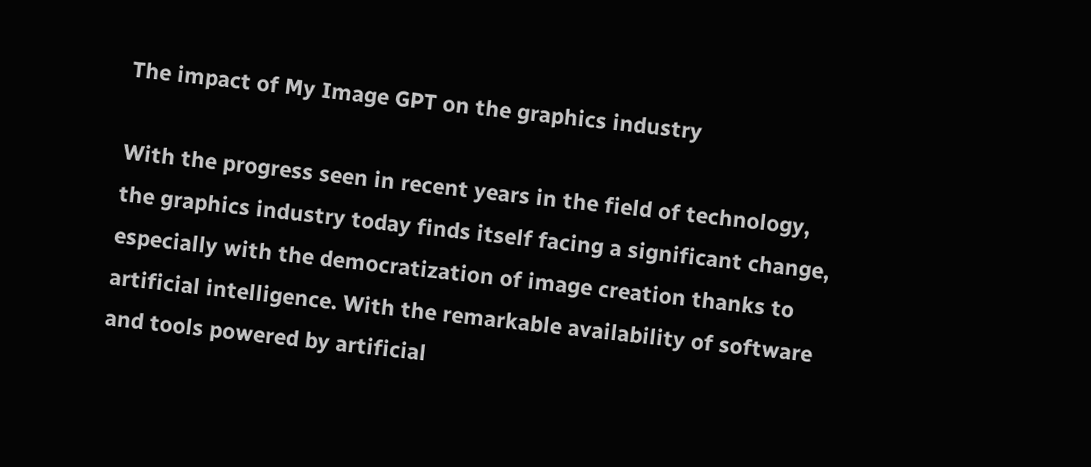The impact of My Image GPT on the graphics industry

With the progress seen in recent years in the field of technology, the graphics industry today finds itself facing a significant change, especially with the democratization of image creation thanks to artificial intelligence. With the remarkable availability of software and tools powered by artificial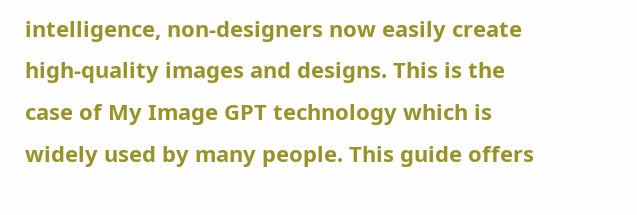intelligence, non-designers now easily create high-quality images and designs. This is the case of My Image GPT technology which is widely used by many people. This guide offers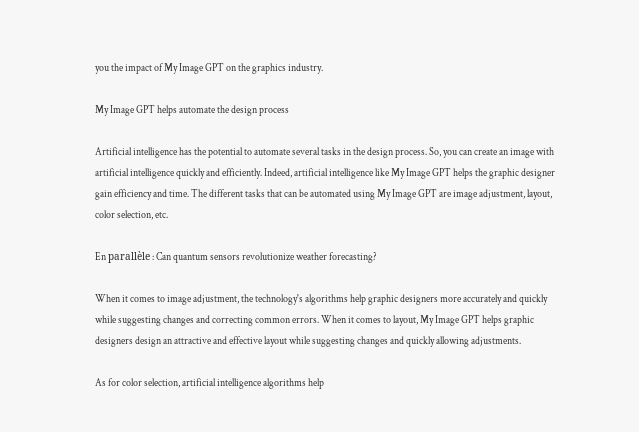you the impact of My Image GPT on the graphics industry.

My Image GPT helps automate the design process

Artificial intelligence has the potential to automate several tasks in the design process. So, you can create an image with artificial intelligence quickly and efficiently. Indeed, artificial intelligence like My Image GPT helps the graphic designer gain efficiency and time. The different tasks that can be automated using My Image GPT are image adjustment, layout, color selection, etc.

En parallèle : Can quantum sensors revolutionize weather forecasting?

When it comes to image adjustment, the technology's algorithms help graphic designers more accurately and quickly while suggesting changes and correcting common errors. When it comes to layout, My Image GPT helps graphic designers design an attractive and effective layout while suggesting changes and quickly allowing adjustments.

As for color selection, artificial intelligence algorithms help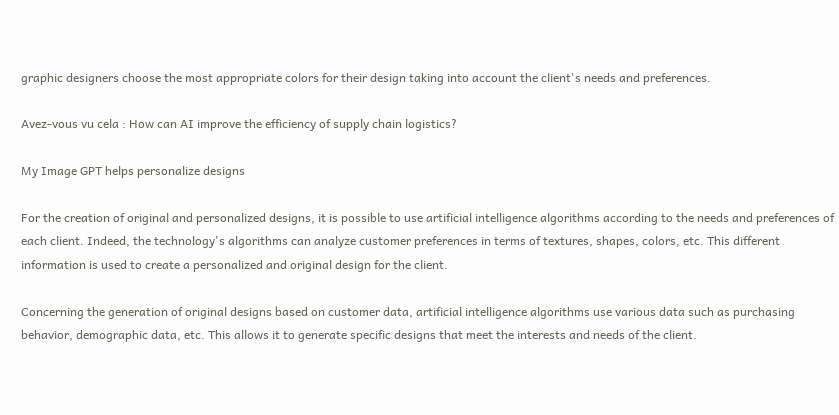graphic designers choose the most appropriate colors for their design taking into account the client's needs and preferences.

Avez-vous vu cela : How can AI improve the efficiency of supply chain logistics?

My Image GPT helps personalize designs

For the creation of original and personalized designs, it is possible to use artificial intelligence algorithms according to the needs and preferences of each client. Indeed, the technology's algorithms can analyze customer preferences in terms of textures, shapes, colors, etc. This different information is used to create a personalized and original design for the client.

Concerning the generation of original designs based on customer data, artificial intelligence algorithms use various data such as purchasing behavior, demographic data, etc. This allows it to generate specific designs that meet the interests and needs of the client.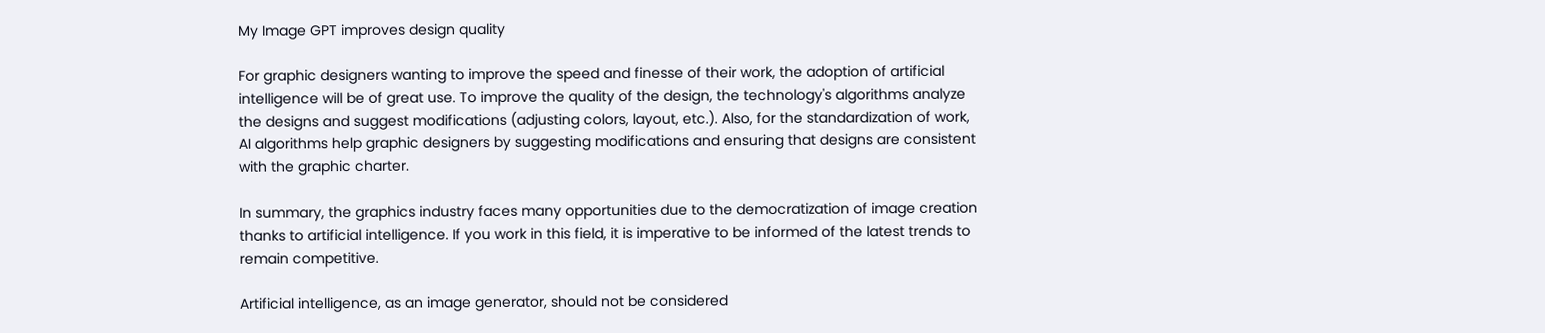My Image GPT improves design quality

For graphic designers wanting to improve the speed and finesse of their work, the adoption of artificial intelligence will be of great use. To improve the quality of the design, the technology's algorithms analyze the designs and suggest modifications (adjusting colors, layout, etc.). Also, for the standardization of work, AI algorithms help graphic designers by suggesting modifications and ensuring that designs are consistent with the graphic charter.

In summary, the graphics industry faces many opportunities due to the democratization of image creation thanks to artificial intelligence. If you work in this field, it is imperative to be informed of the latest trends to remain competitive.

Artificial intelligence, as an image generator, should not be considered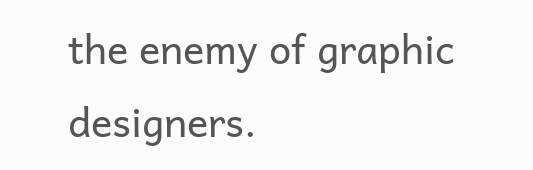the enemy of graphic designers.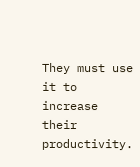They must use it to increase their productivity.